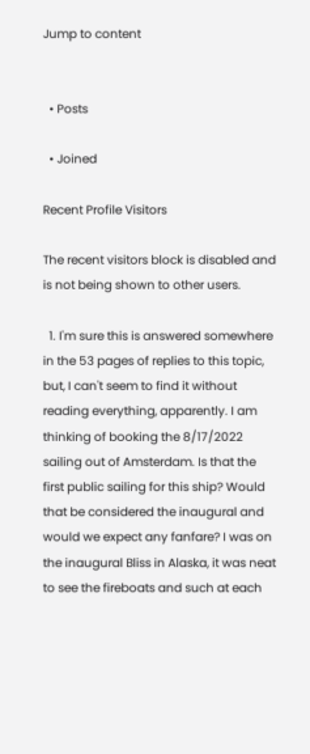Jump to content


  • Posts

  • Joined

Recent Profile Visitors

The recent visitors block is disabled and is not being shown to other users.

  1. I'm sure this is answered somewhere in the 53 pages of replies to this topic, but, I can't seem to find it without reading everything, apparently. I am thinking of booking the 8/17/2022 sailing out of Amsterdam. Is that the first public sailing for this ship? Would that be considered the inaugural and would we expect any fanfare? I was on the inaugural Bliss in Alaska, it was neat to see the fireboats and such at each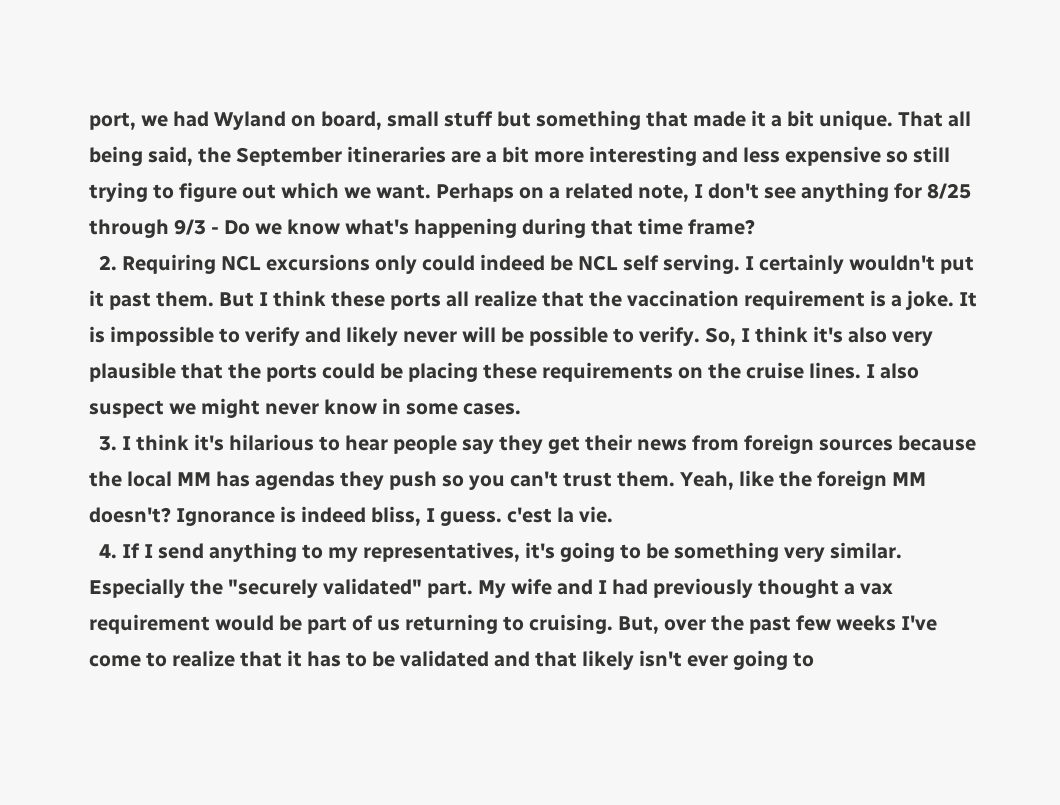port, we had Wyland on board, small stuff but something that made it a bit unique. That all being said, the September itineraries are a bit more interesting and less expensive so still trying to figure out which we want. Perhaps on a related note, I don't see anything for 8/25 through 9/3 - Do we know what's happening during that time frame?
  2. Requiring NCL excursions only could indeed be NCL self serving. I certainly wouldn't put it past them. But I think these ports all realize that the vaccination requirement is a joke. It is impossible to verify and likely never will be possible to verify. So, I think it's also very plausible that the ports could be placing these requirements on the cruise lines. I also suspect we might never know in some cases.
  3. I think it's hilarious to hear people say they get their news from foreign sources because the local MM has agendas they push so you can't trust them. Yeah, like the foreign MM doesn't? Ignorance is indeed bliss, I guess. c'est la vie.
  4. If I send anything to my representatives, it's going to be something very similar. Especially the "securely validated" part. My wife and I had previously thought a vax requirement would be part of us returning to cruising. But, over the past few weeks I've come to realize that it has to be validated and that likely isn't ever going to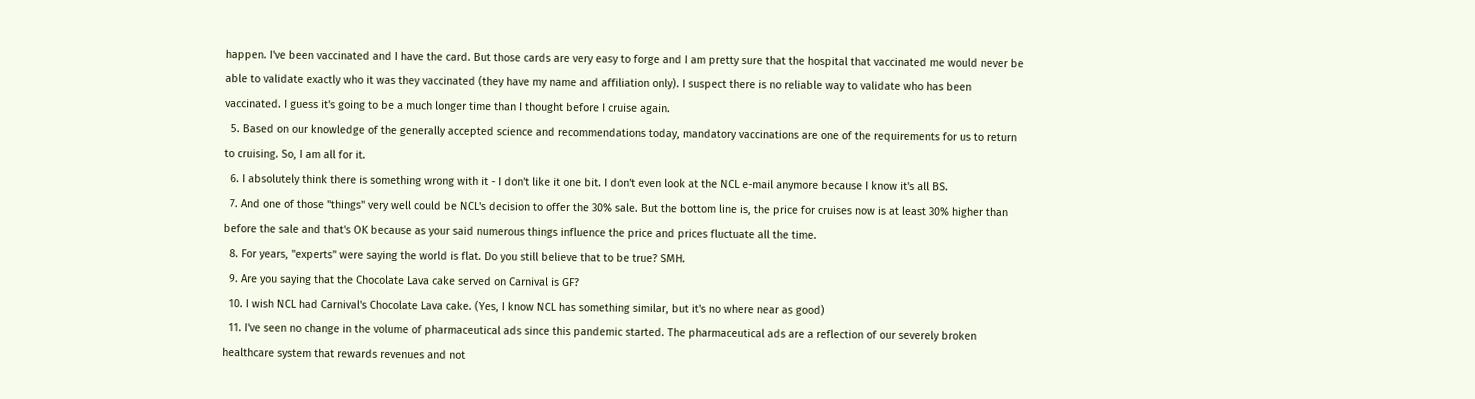happen. I've been vaccinated and I have the card. But those cards are very easy to forge and I am pretty sure that the hospital that vaccinated me would never be able to validate exactly who it was they vaccinated (they have my name and affiliation only). I suspect there is no reliable way to validate who has been vaccinated. I guess it's going to be a much longer time than I thought before I cruise again.
  5. Based on our knowledge of the generally accepted science and recommendations today, mandatory vaccinations are one of the requirements for us to return to cruising. So, I am all for it.
  6. I absolutely think there is something wrong with it - I don't like it one bit. I don't even look at the NCL e-mail anymore because I know it's all BS.
  7. And one of those "things" very well could be NCL's decision to offer the 30% sale. But the bottom line is, the price for cruises now is at least 30% higher than before the sale and that's OK because as your said numerous things influence the price and prices fluctuate all the time.
  8. For years, "experts" were saying the world is flat. Do you still believe that to be true? SMH.
  9. Are you saying that the Chocolate Lava cake served on Carnival is GF?
  10. I wish NCL had Carnival's Chocolate Lava cake. (Yes, I know NCL has something similar, but it's no where near as good)
  11. I've seen no change in the volume of pharmaceutical ads since this pandemic started. The pharmaceutical ads are a reflection of our severely broken healthcare system that rewards revenues and not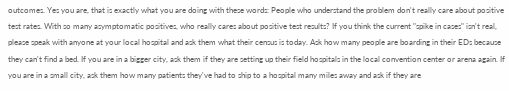outcomes. Yes you are, that is exactly what you are doing with these words: People who understand the problem don't really care about positive test rates. With so many asymptomatic positives, who really cares about positive test results? If you think the current "spike in cases" isn't real, please speak with anyone at your local hospital and ask them what their census is today. Ask how many people are boarding in their EDs because they can't find a bed. If you are in a bigger city, ask them if they are setting up their field hospitals in the local convention center or arena again. If you are in a small city, ask them how many patients they've had to ship to a hospital many miles away and ask if they are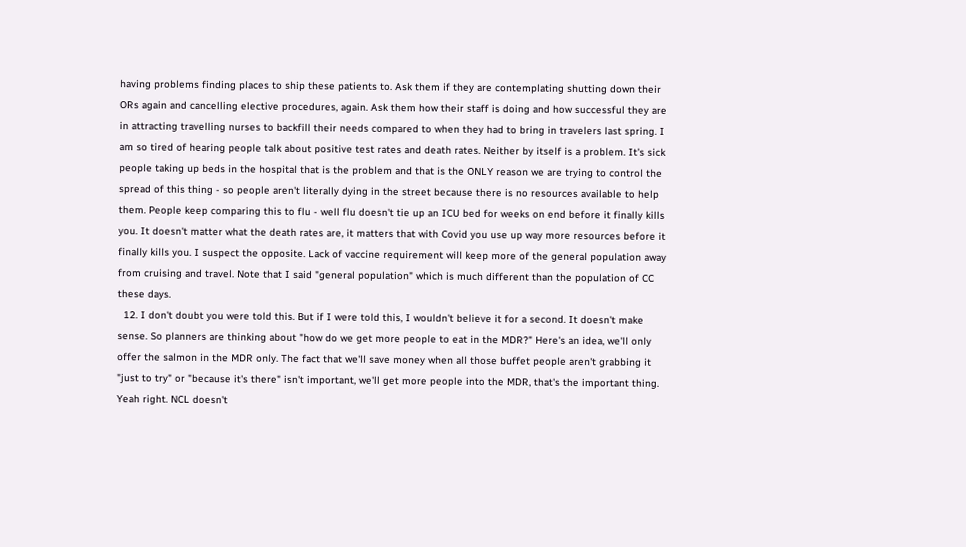having problems finding places to ship these patients to. Ask them if they are contemplating shutting down their ORs again and cancelling elective procedures, again. Ask them how their staff is doing and how successful they are in attracting travelling nurses to backfill their needs compared to when they had to bring in travelers last spring. I am so tired of hearing people talk about positive test rates and death rates. Neither by itself is a problem. It's sick people taking up beds in the hospital that is the problem and that is the ONLY reason we are trying to control the spread of this thing - so people aren't literally dying in the street because there is no resources available to help them. People keep comparing this to flu - well flu doesn't tie up an ICU bed for weeks on end before it finally kills you. It doesn't matter what the death rates are, it matters that with Covid you use up way more resources before it finally kills you. I suspect the opposite. Lack of vaccine requirement will keep more of the general population away from cruising and travel. Note that I said "general population" which is much different than the population of CC these days.
  12. I don't doubt you were told this. But if I were told this, I wouldn't believe it for a second. It doesn't make sense. So planners are thinking about "how do we get more people to eat in the MDR?" Here's an idea, we'll only offer the salmon in the MDR only. The fact that we'll save money when all those buffet people aren't grabbing it "just to try" or "because it's there" isn't important, we'll get more people into the MDR, that's the important thing. Yeah right. NCL doesn't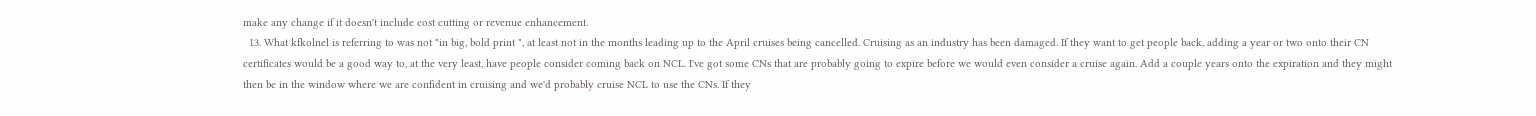make any change if it doesn't include cost cutting or revenue enhancement.
  13. What kfkolnel is referring to was not "in big, bold print ", at least not in the months leading up to the April cruises being cancelled. Cruising as an industry has been damaged. If they want to get people back, adding a year or two onto their CN certificates would be a good way to, at the very least, have people consider coming back on NCL. I've got some CNs that are probably going to expire before we would even consider a cruise again. Add a couple years onto the expiration and they might then be in the window where we are confident in cruising and we'd probably cruise NCL to use the CNs. If they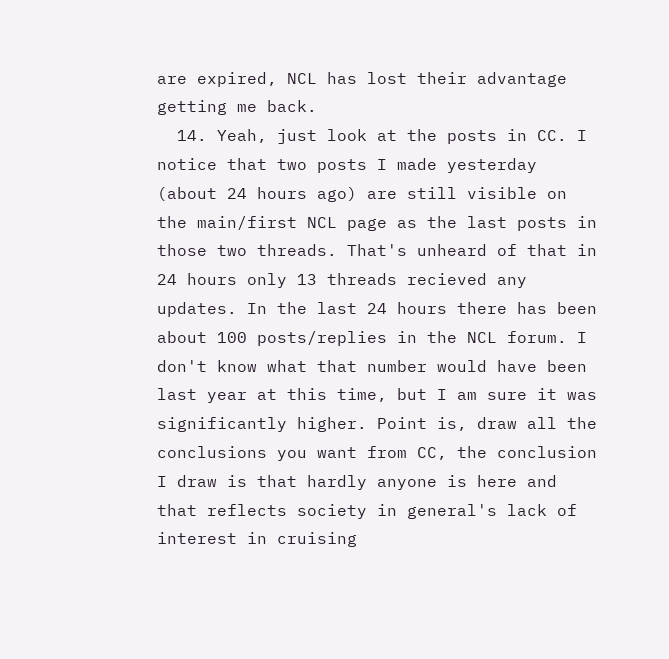are expired, NCL has lost their advantage getting me back.
  14. Yeah, just look at the posts in CC. I notice that two posts I made yesterday (about 24 hours ago) are still visible on the main/first NCL page as the last posts in those two threads. That's unheard of that in 24 hours only 13 threads recieved any updates. In the last 24 hours there has been about 100 posts/replies in the NCL forum. I don't know what that number would have been last year at this time, but I am sure it was significantly higher. Point is, draw all the conclusions you want from CC, the conclusion I draw is that hardly anyone is here and that reflects society in general's lack of interest in cruising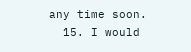any time soon.
  15. I would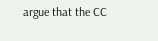argue that the CC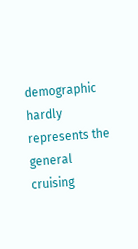demographic hardly represents the general cruising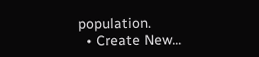population.
  • Create New...